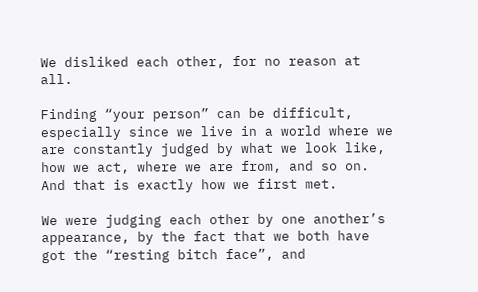We disliked each other, for no reason at all.

Finding “your person” can be difficult, especially since we live in a world where we are constantly judged by what we look like, how we act, where we are from, and so on. And that is exactly how we first met.

We were judging each other by one another’s appearance, by the fact that we both have got the “resting bitch face”, and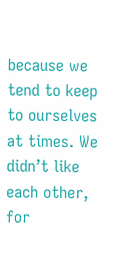because we tend to keep to ourselves at times. We didn’t like each other, for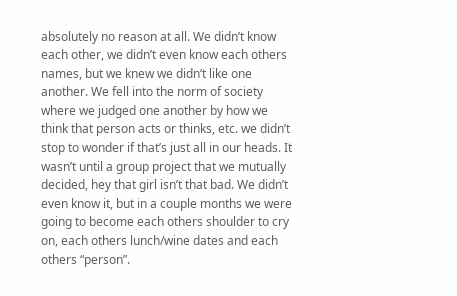absolutely no reason at all. We didn’t know each other, we didn’t even know each others names, but we knew we didn’t like one another. We fell into the norm of society where we judged one another by how we think that person acts or thinks, etc. we didn’t stop to wonder if that’s just all in our heads. It wasn’t until a group project that we mutually decided, hey that girl isn’t that bad. We didn’t even know it, but in a couple months we were going to become each others shoulder to cry on, each others lunch/wine dates and each others “person”.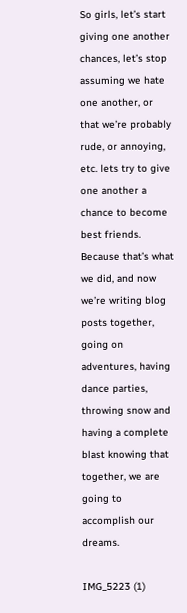So girls, let’s start giving one another chances, let’s stop assuming we hate one another, or that we’re probably rude, or annoying, etc. lets try to give one another a chance to become best friends. Because that’s what we did, and now we’re writing blog posts together, going on adventures, having dance parties, throwing snow and having a complete blast knowing that together, we are going to accomplish our dreams.

IMG_5223 (1)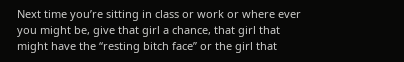Next time you’re sitting in class or work or where ever you might be, give that girl a chance, that girl that might have the “resting bitch face” or the girl that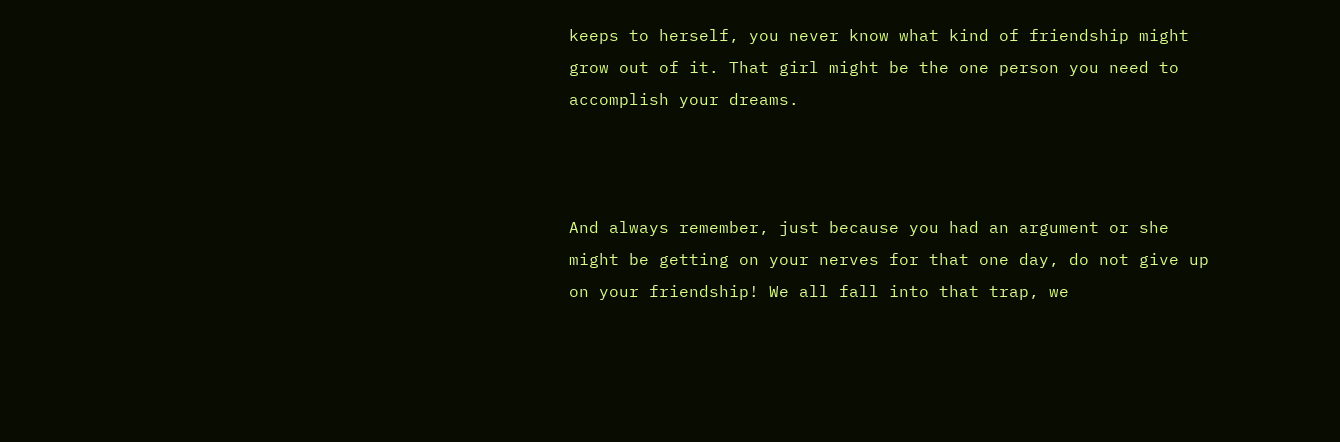keeps to herself, you never know what kind of friendship might grow out of it. That girl might be the one person you need to accomplish your dreams.



And always remember, just because you had an argument or she might be getting on your nerves for that one day, do not give up on your friendship! We all fall into that trap, we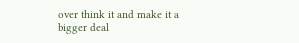over think it and make it a bigger deal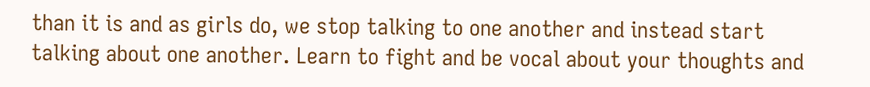than it is and as girls do, we stop talking to one another and instead start talking about one another. Learn to fight and be vocal about your thoughts and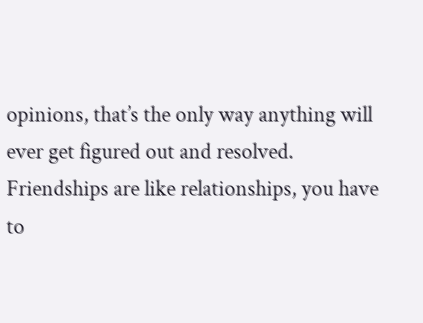opinions, that’s the only way anything will ever get figured out and resolved. Friendships are like relationships, you have to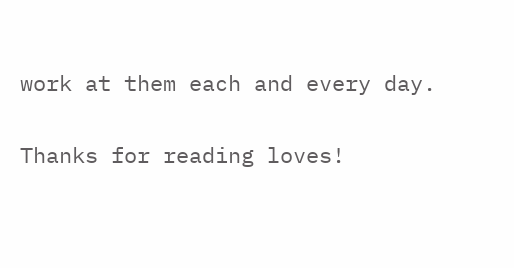work at them each and every day.


Thanks for reading loves!